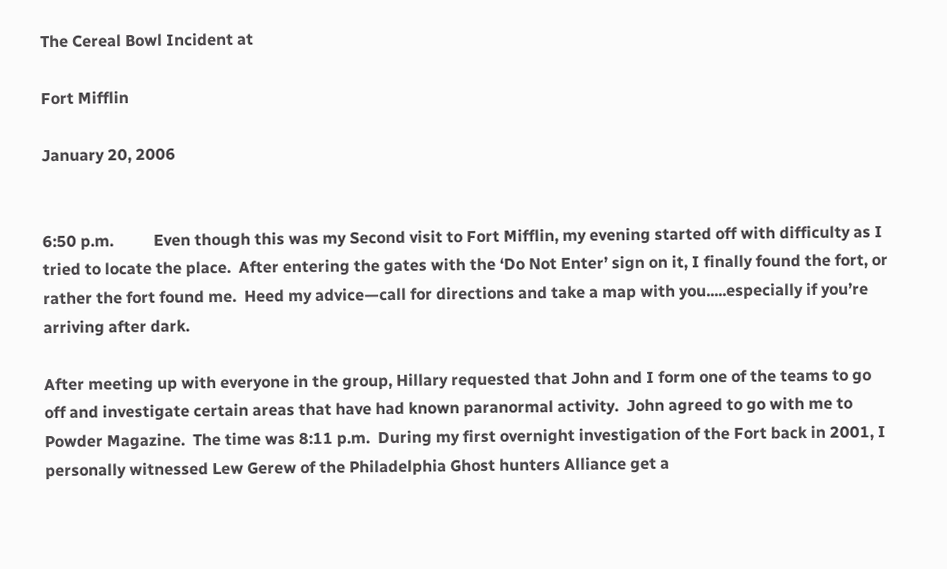The Cereal Bowl Incident at

Fort Mifflin

January 20, 2006


6:50 p.m.          Even though this was my Second visit to Fort Mifflin, my evening started off with difficulty as I tried to locate the place.  After entering the gates with the ‘Do Not Enter’ sign on it, I finally found the fort, or rather the fort found me.  Heed my advice—call for directions and take a map with you.....especially if you’re arriving after dark.

After meeting up with everyone in the group, Hillary requested that John and I form one of the teams to go off and investigate certain areas that have had known paranormal activity.  John agreed to go with me to Powder Magazine.  The time was 8:11 p.m.  During my first overnight investigation of the Fort back in 2001, I personally witnessed Lew Gerew of the Philadelphia Ghost hunters Alliance get a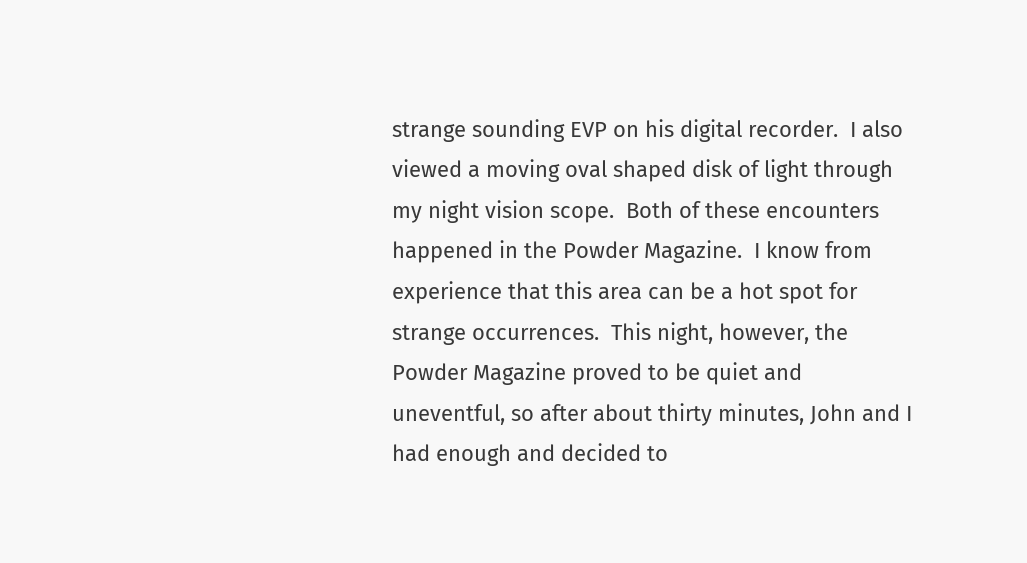strange sounding EVP on his digital recorder.  I also viewed a moving oval shaped disk of light through my night vision scope.  Both of these encounters happened in the Powder Magazine.  I know from experience that this area can be a hot spot for strange occurrences.  This night, however, the Powder Magazine proved to be quiet and uneventful, so after about thirty minutes, John and I had enough and decided to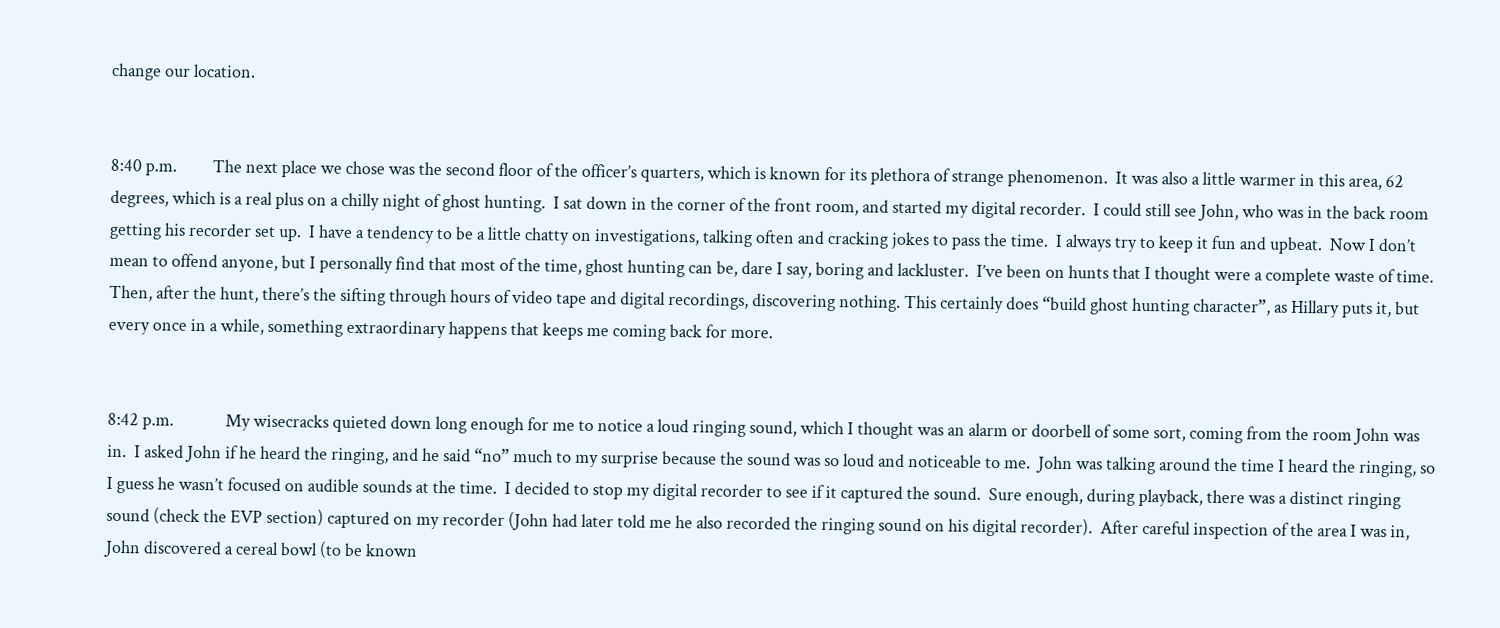change our location.


8:40 p.m.         The next place we chose was the second floor of the officer’s quarters, which is known for its plethora of strange phenomenon.  It was also a little warmer in this area, 62 degrees, which is a real plus on a chilly night of ghost hunting.  I sat down in the corner of the front room, and started my digital recorder.  I could still see John, who was in the back room getting his recorder set up.  I have a tendency to be a little chatty on investigations, talking often and cracking jokes to pass the time.  I always try to keep it fun and upbeat.  Now I don’t mean to offend anyone, but I personally find that most of the time, ghost hunting can be, dare I say, boring and lackluster.  I’ve been on hunts that I thought were a complete waste of time.  Then, after the hunt, there’s the sifting through hours of video tape and digital recordings, discovering nothing. This certainly does “build ghost hunting character”, as Hillary puts it, but every once in a while, something extraordinary happens that keeps me coming back for more.


8:42 p.m.             My wisecracks quieted down long enough for me to notice a loud ringing sound, which I thought was an alarm or doorbell of some sort, coming from the room John was in.  I asked John if he heard the ringing, and he said “no” much to my surprise because the sound was so loud and noticeable to me.  John was talking around the time I heard the ringing, so I guess he wasn’t focused on audible sounds at the time.  I decided to stop my digital recorder to see if it captured the sound.  Sure enough, during playback, there was a distinct ringing sound (check the EVP section) captured on my recorder (John had later told me he also recorded the ringing sound on his digital recorder).  After careful inspection of the area I was in, John discovered a cereal bowl (to be known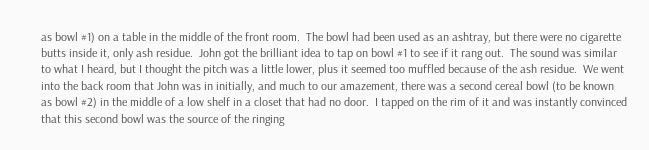as bowl #1) on a table in the middle of the front room.  The bowl had been used as an ashtray, but there were no cigarette butts inside it, only ash residue.  John got the brilliant idea to tap on bowl #1 to see if it rang out.  The sound was similar to what I heard, but I thought the pitch was a little lower, plus it seemed too muffled because of the ash residue.  We went into the back room that John was in initially, and much to our amazement, there was a second cereal bowl (to be known as bowl #2) in the middle of a low shelf in a closet that had no door.  I tapped on the rim of it and was instantly convinced that this second bowl was the source of the ringing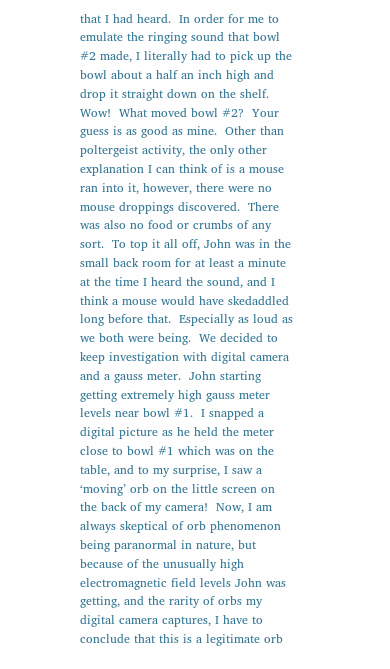that I had heard.  In order for me to emulate the ringing sound that bowl #2 made, I literally had to pick up the bowl about a half an inch high and drop it straight down on the shelf.  Wow!  What moved bowl #2?  Your guess is as good as mine.  Other than poltergeist activity, the only other explanation I can think of is a mouse ran into it, however, there were no mouse droppings discovered.  There was also no food or crumbs of any sort.  To top it all off, John was in the small back room for at least a minute at the time I heard the sound, and I think a mouse would have skedaddled long before that.  Especially as loud as we both were being.  We decided to keep investigation with digital camera and a gauss meter.  John starting getting extremely high gauss meter levels near bowl #1.  I snapped a digital picture as he held the meter close to bowl #1 which was on the table, and to my surprise, I saw a ‘moving’ orb on the little screen on the back of my camera!  Now, I am always skeptical of orb phenomenon being paranormal in nature, but because of the unusually high electromagnetic field levels John was getting, and the rarity of orbs my digital camera captures, I have to conclude that this is a legitimate orb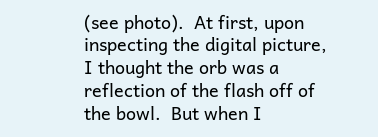(see photo).  At first, upon inspecting the digital picture, I thought the orb was a reflection of the flash off of the bowl.  But when I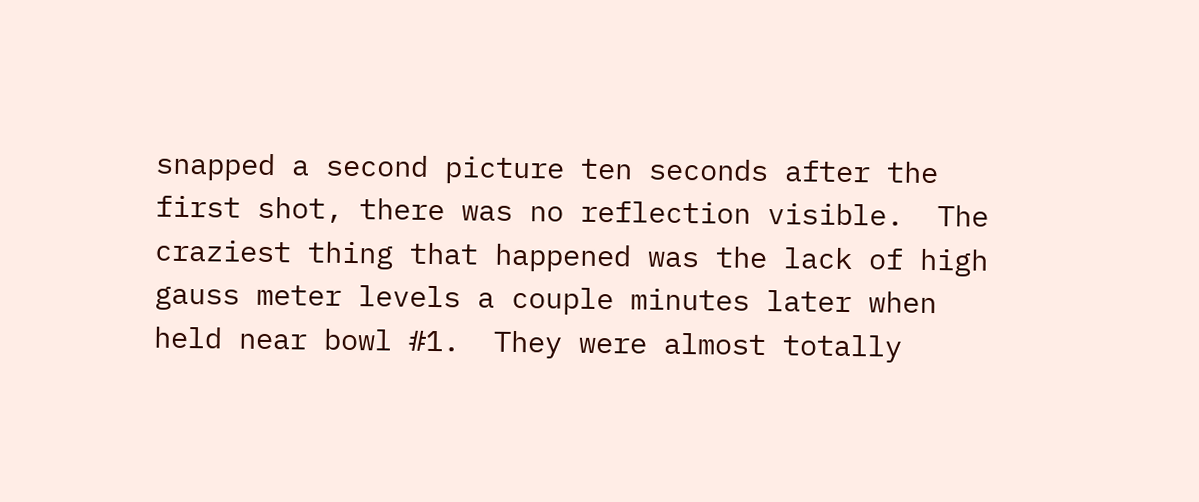snapped a second picture ten seconds after the first shot, there was no reflection visible.  The craziest thing that happened was the lack of high gauss meter levels a couple minutes later when held near bowl #1.  They were almost totally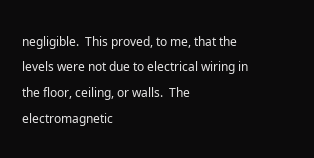negligible.  This proved, to me, that the levels were not due to electrical wiring in the floor, ceiling, or walls.  The electromagnetic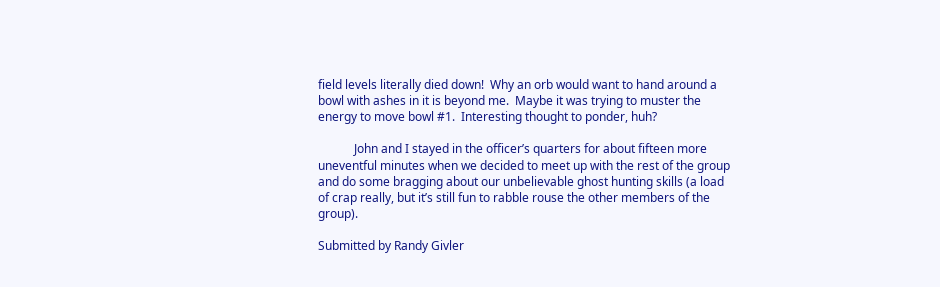field levels literally died down!  Why an orb would want to hand around a bowl with ashes in it is beyond me.  Maybe it was trying to muster the energy to move bowl #1.  Interesting thought to ponder, huh?

            John and I stayed in the officer’s quarters for about fifteen more uneventful minutes when we decided to meet up with the rest of the group  and do some bragging about our unbelievable ghost hunting skills (a load of crap really, but it’s still fun to rabble rouse the other members of the group).

Submitted by Randy Givler